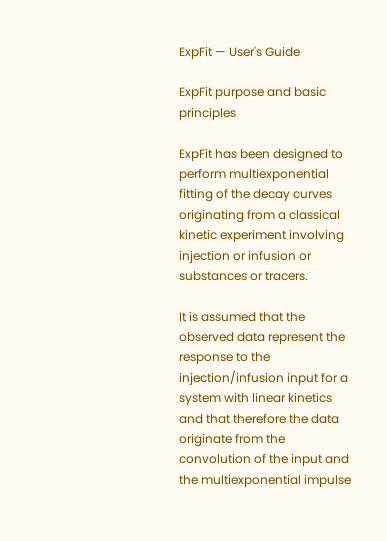ExpFit — User's Guide

ExpFit purpose and basic principles

ExpFit has been designed to perform multiexponential fitting of the decay curves originating from a classical kinetic experiment involving injection or infusion or substances or tracers.

It is assumed that the observed data represent the response to the injection/infusion input for a system with linear kinetics and that therefore the data originate from the convolution of the input and the multiexponential impulse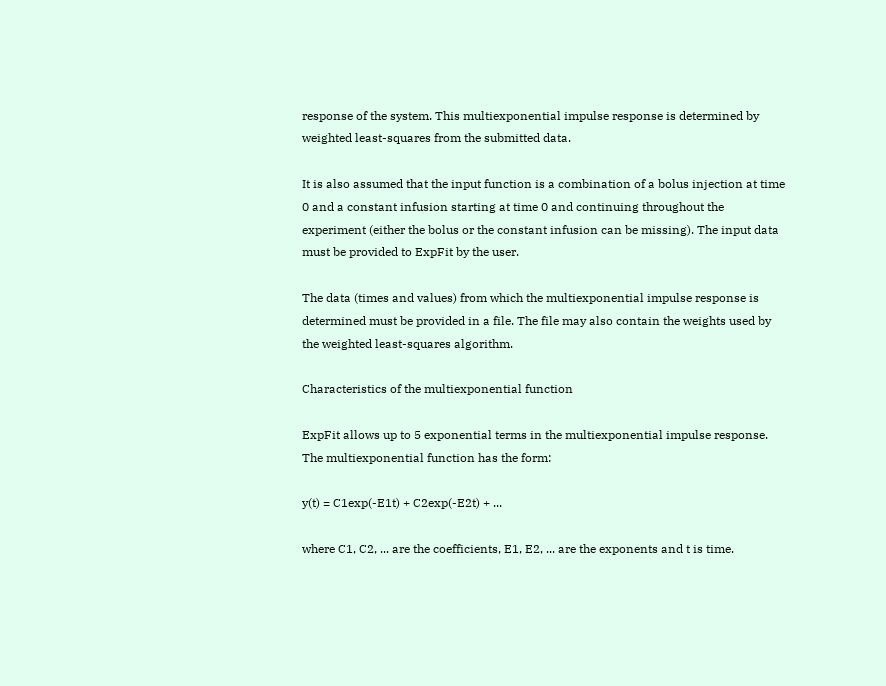response of the system. This multiexponential impulse response is determined by weighted least-squares from the submitted data.

It is also assumed that the input function is a combination of a bolus injection at time 0 and a constant infusion starting at time 0 and continuing throughout the experiment (either the bolus or the constant infusion can be missing). The input data must be provided to ExpFit by the user.

The data (times and values) from which the multiexponential impulse response is determined must be provided in a file. The file may also contain the weights used by the weighted least-squares algorithm.

Characteristics of the multiexponential function

ExpFit allows up to 5 exponential terms in the multiexponential impulse response. The multiexponential function has the form:

y(t) = C1exp(-E1t) + C2exp(-E2t) + ...

where C1, C2, ... are the coefficients, E1, E2, ... are the exponents and t is time.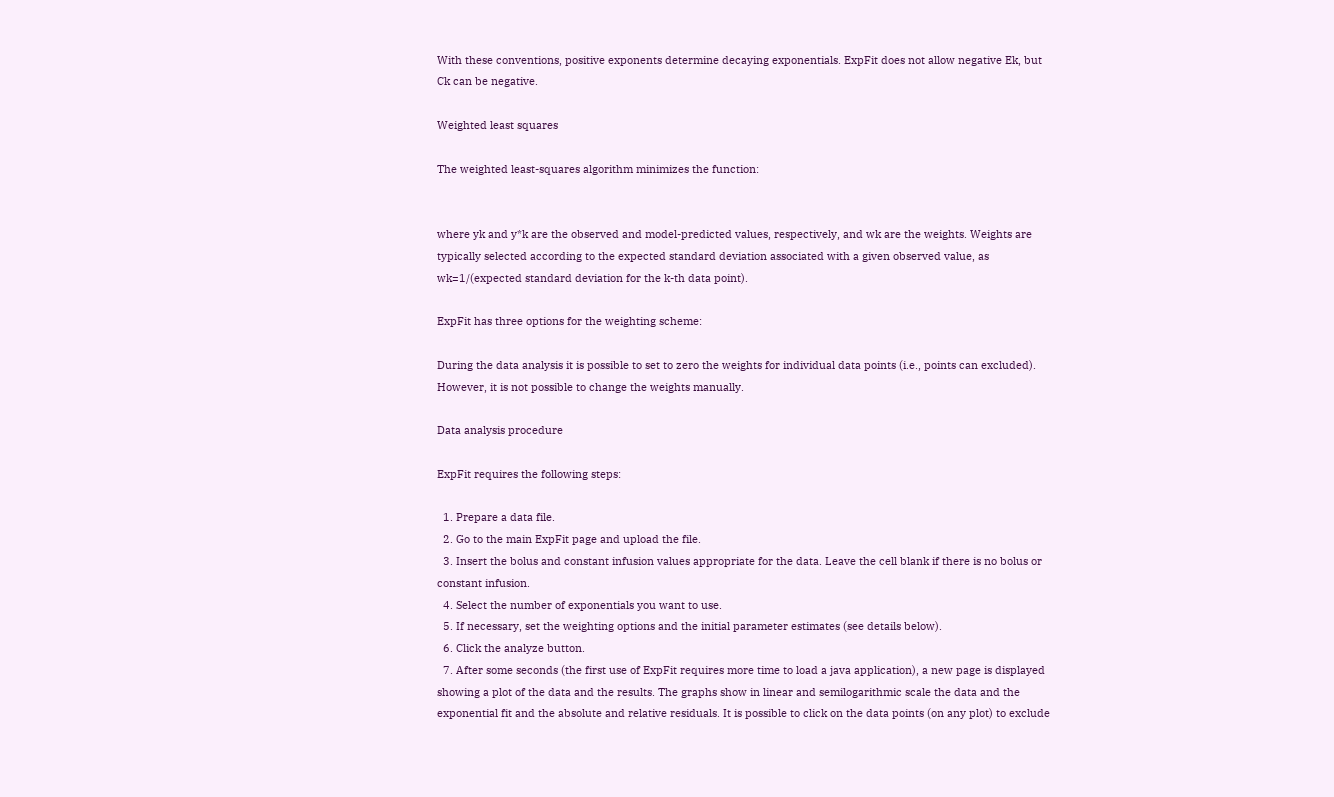With these conventions, positive exponents determine decaying exponentials. ExpFit does not allow negative Ek, but Ck can be negative.

Weighted least squares

The weighted least-squares algorithm minimizes the function:


where yk and y*k are the observed and model-predicted values, respectively, and wk are the weights. Weights are typically selected according to the expected standard deviation associated with a given observed value, as wk=1/(expected standard deviation for the k-th data point).

ExpFit has three options for the weighting scheme:

During the data analysis it is possible to set to zero the weights for individual data points (i.e., points can excluded). However, it is not possible to change the weights manually.

Data analysis procedure

ExpFit requires the following steps:

  1. Prepare a data file.
  2. Go to the main ExpFit page and upload the file.
  3. Insert the bolus and constant infusion values appropriate for the data. Leave the cell blank if there is no bolus or constant infusion.
  4. Select the number of exponentials you want to use.
  5. If necessary, set the weighting options and the initial parameter estimates (see details below).
  6. Click the analyze button.
  7. After some seconds (the first use of ExpFit requires more time to load a java application), a new page is displayed showing a plot of the data and the results. The graphs show in linear and semilogarithmic scale the data and the exponential fit and the absolute and relative residuals. It is possible to click on the data points (on any plot) to exclude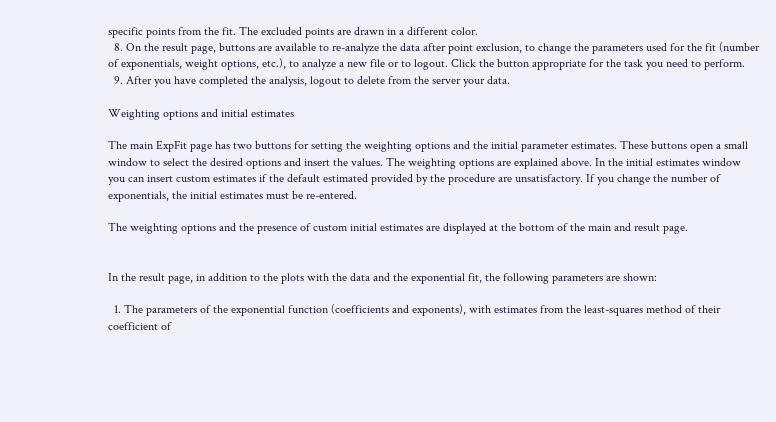specific points from the fit. The excluded points are drawn in a different color.
  8. On the result page, buttons are available to re-analyze the data after point exclusion, to change the parameters used for the fit (number of exponentials, weight options, etc.), to analyze a new file or to logout. Click the button appropriate for the task you need to perform.
  9. After you have completed the analysis, logout to delete from the server your data.

Weighting options and initial estimates

The main ExpFit page has two buttons for setting the weighting options and the initial parameter estimates. These buttons open a small window to select the desired options and insert the values. The weighting options are explained above. In the initial estimates window you can insert custom estimates if the default estimated provided by the procedure are unsatisfactory. If you change the number of exponentials, the initial estimates must be re-entered.

The weighting options and the presence of custom initial estimates are displayed at the bottom of the main and result page.


In the result page, in addition to the plots with the data and the exponential fit, the following parameters are shown:

  1. The parameters of the exponential function (coefficients and exponents), with estimates from the least-squares method of their coefficient of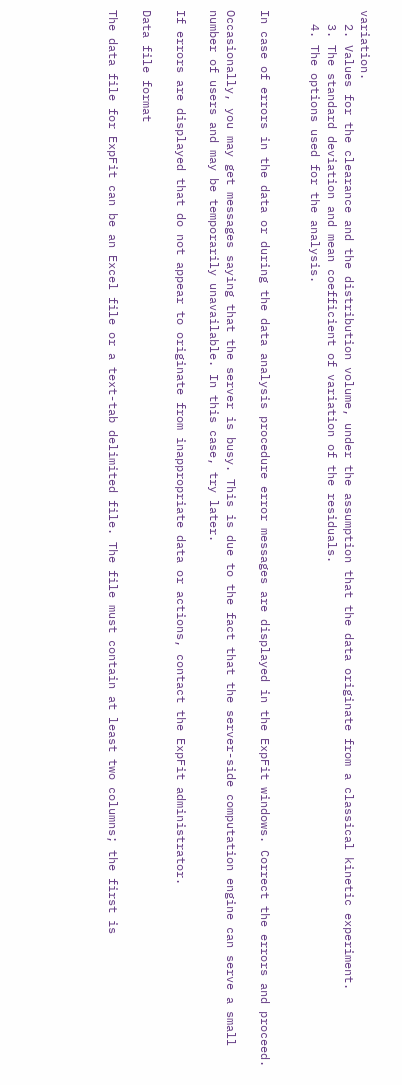variation.
  2. Values for the clearance and the distribution volume, under the assumption that the data originate from a classical kinetic experiment.
  3. The standard deviation and mean coefficient of variation of the residuals.
  4. The options used for the analysis.


In case of errors in the data or during the data analysis procedure error messages are displayed in the ExpFit windows. Correct the errors and proceed.

Occasionally, you may get messages saying that the server is busy. This is due to the fact that the server-side computation engine can serve a small number of users and may be temporarily unavailable. In this case, try later.

If errors are displayed that do not appear to originate from inappropriate data or actions, contact the ExpFit administrator.

Data file format

The data file for ExpFit can be an Excel file or a text-tab delimited file. The file must contain at least two columns; the first is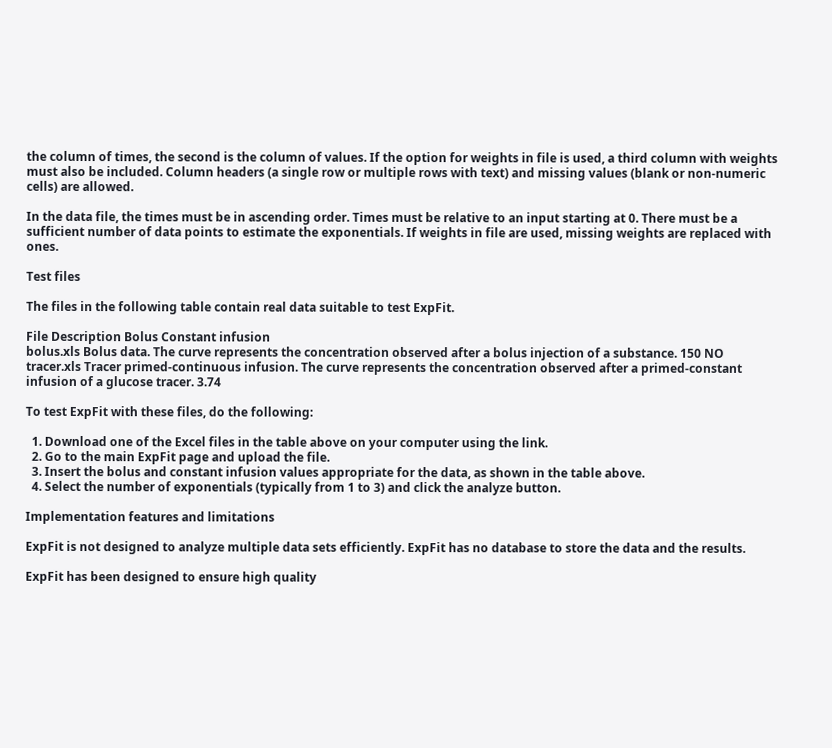the column of times, the second is the column of values. If the option for weights in file is used, a third column with weights must also be included. Column headers (a single row or multiple rows with text) and missing values (blank or non-numeric cells) are allowed.

In the data file, the times must be in ascending order. Times must be relative to an input starting at 0. There must be a sufficient number of data points to estimate the exponentials. If weights in file are used, missing weights are replaced with ones.

Test files

The files in the following table contain real data suitable to test ExpFit.

File Description Bolus Constant infusion
bolus.xls Bolus data. The curve represents the concentration observed after a bolus injection of a substance. 150 NO
tracer.xls Tracer primed-continuous infusion. The curve represents the concentration observed after a primed-constant infusion of a glucose tracer. 3.74

To test ExpFit with these files, do the following:

  1. Download one of the Excel files in the table above on your computer using the link.
  2. Go to the main ExpFit page and upload the file.
  3. Insert the bolus and constant infusion values appropriate for the data, as shown in the table above.
  4. Select the number of exponentials (typically from 1 to 3) and click the analyze button.

Implementation features and limitations

ExpFit is not designed to analyze multiple data sets efficiently. ExpFit has no database to store the data and the results.

ExpFit has been designed to ensure high quality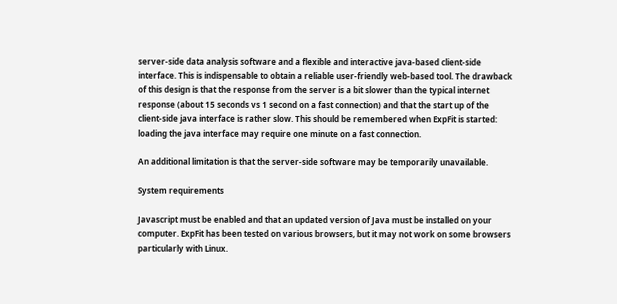server-side data analysis software and a flexible and interactive java-based client-side interface. This is indispensable to obtain a reliable user-friendly web-based tool. The drawback of this design is that the response from the server is a bit slower than the typical internet response (about 15 seconds vs 1 second on a fast connection) and that the start up of the client-side java interface is rather slow. This should be remembered when ExpFit is started: loading the java interface may require one minute on a fast connection.

An additional limitation is that the server-side software may be temporarily unavailable.

System requirements

Javascript must be enabled and that an updated version of Java must be installed on your computer. ExpFit has been tested on various browsers, but it may not work on some browsers particularly with Linux.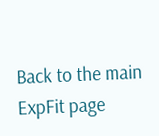Back to the main ExpFit page